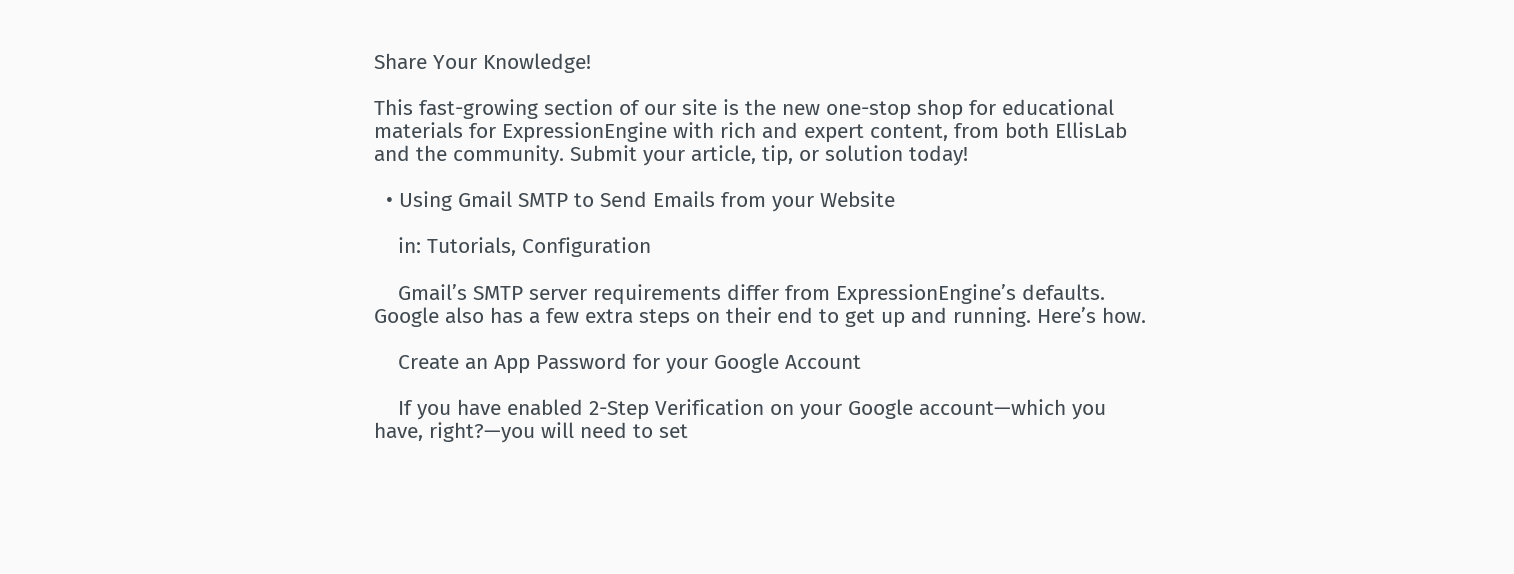Share Your Knowledge!

This fast-growing section of our site is the new one-stop shop for educational materials for ExpressionEngine with rich and expert content, from both EllisLab and the community. Submit your article, tip, or solution today!

  • Using Gmail SMTP to Send Emails from your Website

    in: Tutorials, Configuration

    Gmail’s SMTP server requirements differ from ExpressionEngine’s defaults. Google also has a few extra steps on their end to get up and running. Here’s how.

    Create an App Password for your Google Account

    If you have enabled 2-Step Verification on your Google account—which you have, right?—you will need to set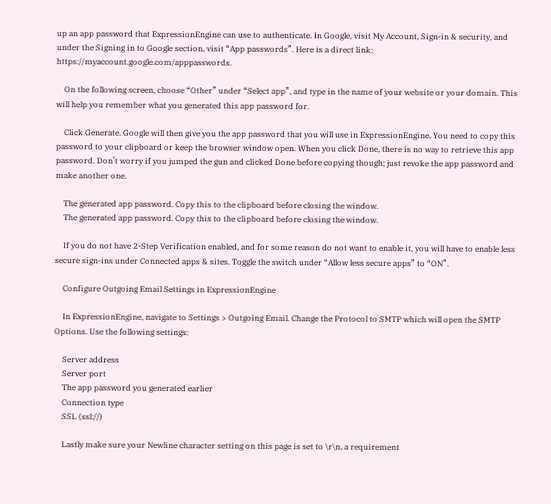up an app password that ExpressionEngine can use to authenticate. In Google, visit My Account, Sign-in & security, and under the Signing in to Google section, visit “App passwords”. Here is a direct link: https://myaccount.google.com/apppasswords.

    On the following screen, choose “Other” under “Select app”, and type in the name of your website or your domain. This will help you remember what you generated this app password for.

    Click Generate. Google will then give you the app password that you will use in ExpressionEngine. You need to copy this password to your clipboard or keep the browser window open. When you click Done, there is no way to retrieve this app password. Don’t worry if you jumped the gun and clicked Done before copying though; just revoke the app password and make another one.

    The generated app password. Copy this to the clipboard before closing the window.
    The generated app password. Copy this to the clipboard before closing the window.

    If you do not have 2-Step Verification enabled, and for some reason do not want to enable it, you will have to enable less secure sign-ins under Connected apps & sites. Toggle the switch under “Allow less secure apps” to “ON”.

    Configure Outgoing Email Settings in ExpressionEngine

    In ExpressionEngine, navigate to Settings > Outgoing Email. Change the Protocol to SMTP which will open the SMTP Options. Use the following settings:

    Server address
    Server port
    The app password you generated earlier
    Connection type
    SSL (ssl://)

    Lastly make sure your Newline character setting on this page is set to \r\n, a requirement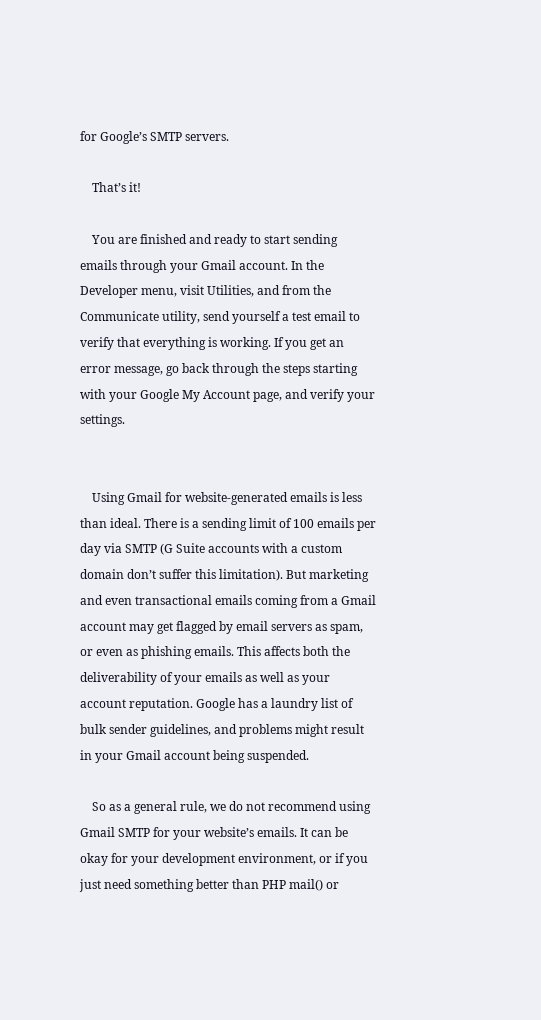for Google’s SMTP servers.

    That’s it!

    You are finished and ready to start sending emails through your Gmail account. In the Developer menu, visit Utilities, and from the Communicate utility, send yourself a test email to verify that everything is working. If you get an error message, go back through the steps starting with your Google My Account page, and verify your settings.


    Using Gmail for website-generated emails is less than ideal. There is a sending limit of 100 emails per day via SMTP (G Suite accounts with a custom domain don’t suffer this limitation). But marketing and even transactional emails coming from a Gmail account may get flagged by email servers as spam, or even as phishing emails. This affects both the deliverability of your emails as well as your account reputation. Google has a laundry list of bulk sender guidelines, and problems might result in your Gmail account being suspended.

    So as a general rule, we do not recommend using Gmail SMTP for your website’s emails. It can be okay for your development environment, or if you just need something better than PHP mail() or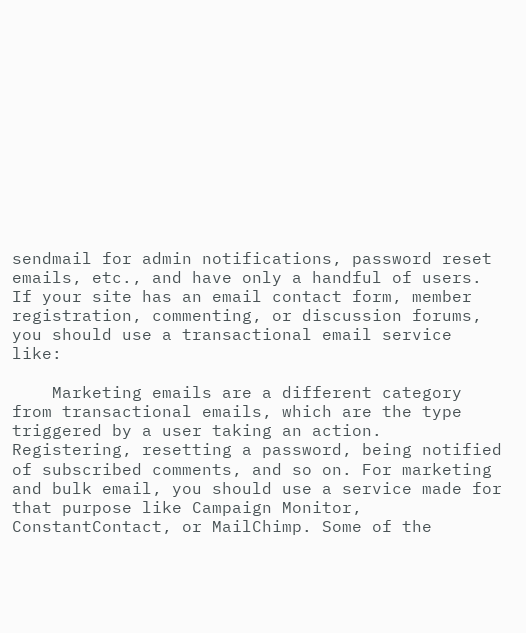sendmail for admin notifications, password reset emails, etc., and have only a handful of users. If your site has an email contact form, member registration, commenting, or discussion forums, you should use a transactional email service like:

    Marketing emails are a different category from transactional emails, which are the type triggered by a user taking an action. Registering, resetting a password, being notified of subscribed comments, and so on. For marketing and bulk email, you should use a service made for that purpose like Campaign Monitor, ConstantContact, or MailChimp. Some of the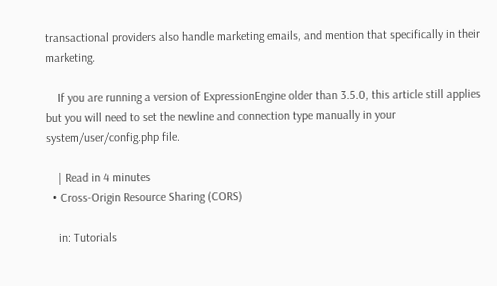transactional providers also handle marketing emails, and mention that specifically in their marketing.

    If you are running a version of ExpressionEngine older than 3.5.0, this article still applies but you will need to set the newline and connection type manually in your system/user/config.php file.

    | Read in 4 minutes
  • Cross-Origin Resource Sharing (CORS)

    in: Tutorials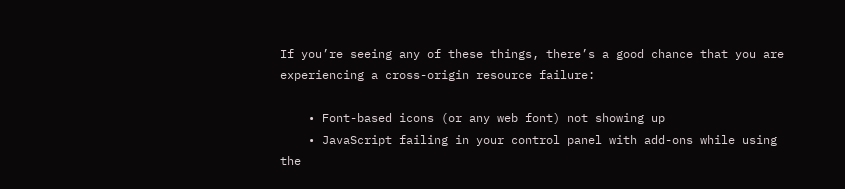If you’re seeing any of these things, there’s a good chance that you are experiencing a cross-origin resource failure:

    • Font-based icons (or any web font) not showing up
    • JavaScript failing in your control panel with add-ons while using the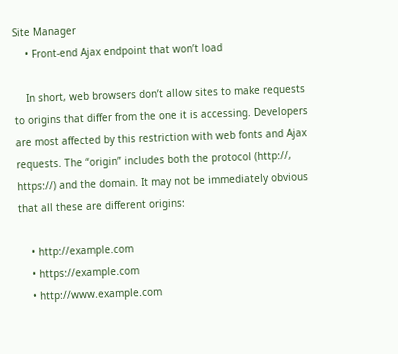Site Manager
    • Front-end Ajax endpoint that won’t load

    In short, web browsers don’t allow sites to make requests to origins that differ from the one it is accessing. Developers are most affected by this restriction with web fonts and Ajax requests. The “origin” includes both the protocol (http://, https://) and the domain. It may not be immediately obvious that all these are different origins:

    • http://example.com
    • https://example.com
    • http://www.example.com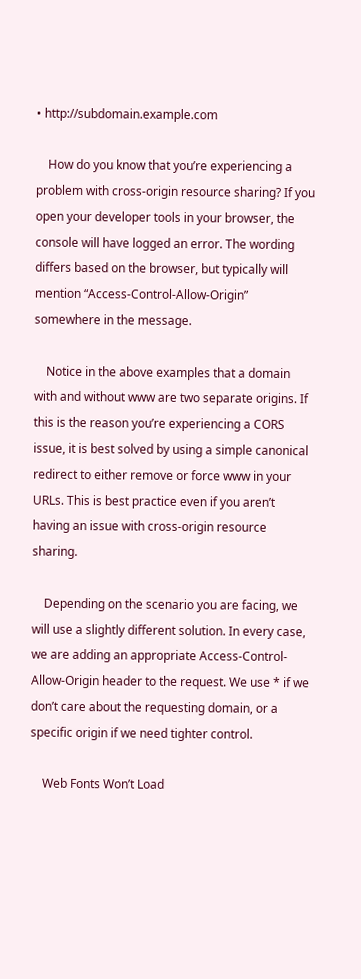• http://subdomain.example.com

    How do you know that you’re experiencing a problem with cross-origin resource sharing? If you open your developer tools in your browser, the console will have logged an error. The wording differs based on the browser, but typically will mention “Access-Control-Allow-Origin” somewhere in the message.

    Notice in the above examples that a domain with and without www are two separate origins. If this is the reason you’re experiencing a CORS issue, it is best solved by using a simple canonical redirect to either remove or force www in your URLs. This is best practice even if you aren’t having an issue with cross-origin resource sharing.

    Depending on the scenario you are facing, we will use a slightly different solution. In every case, we are adding an appropriate Access-Control-Allow-Origin header to the request. We use * if we don’t care about the requesting domain, or a specific origin if we need tighter control.

    Web Fonts Won’t Load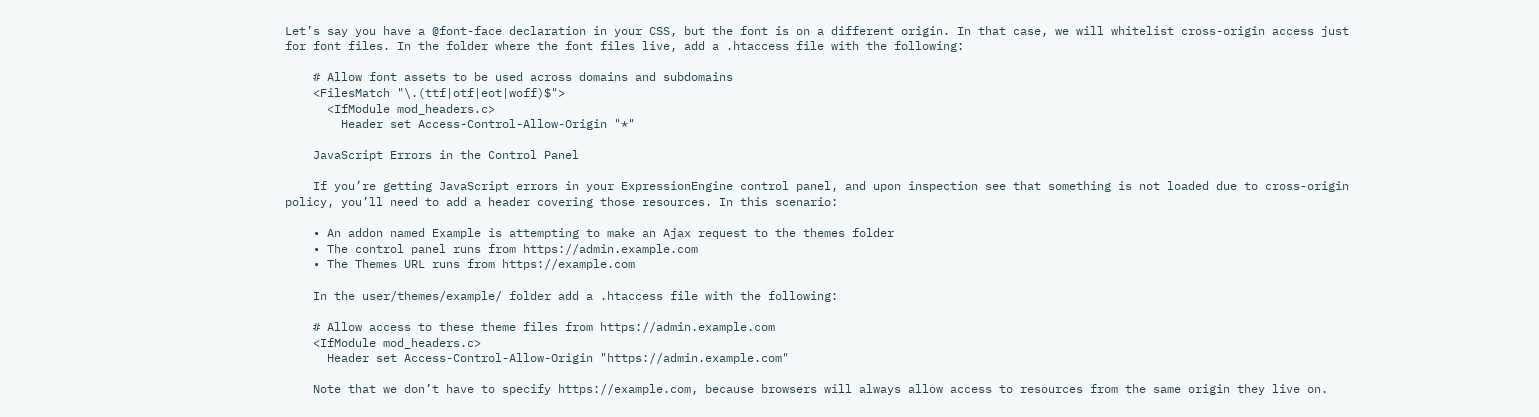Let’s say you have a @font-face declaration in your CSS, but the font is on a different origin. In that case, we will whitelist cross-origin access just for font files. In the folder where the font files live, add a .htaccess file with the following:

    # Allow font assets to be used across domains and subdomains
    <FilesMatch "\.(ttf|otf|eot|woff)$">
      <IfModule mod_headers.c>
        Header set Access-Control-Allow-Origin "*"

    JavaScript Errors in the Control Panel

    If you’re getting JavaScript errors in your ExpressionEngine control panel, and upon inspection see that something is not loaded due to cross-origin policy, you’ll need to add a header covering those resources. In this scenario:

    • An addon named Example is attempting to make an Ajax request to the themes folder
    • The control panel runs from https://admin.example.com
    • The Themes URL runs from https://example.com

    In the user/themes/example/ folder add a .htaccess file with the following:

    # Allow access to these theme files from https://admin.example.com
    <IfModule mod_headers.c>
      Header set Access-Control-Allow-Origin "https://admin.example.com"

    Note that we don’t have to specify https://example.com, because browsers will always allow access to resources from the same origin they live on.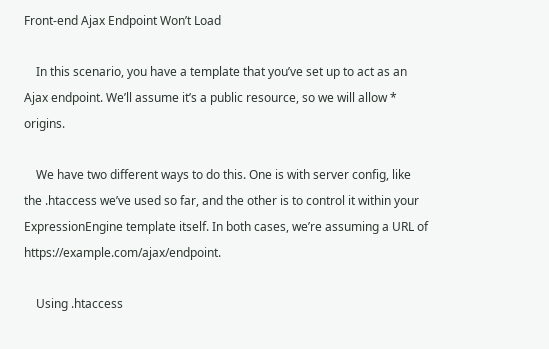Front-end Ajax Endpoint Won’t Load

    In this scenario, you have a template that you’ve set up to act as an Ajax endpoint. We’ll assume it’s a public resource, so we will allow * origins.

    We have two different ways to do this. One is with server config, like the .htaccess we’ve used so far, and the other is to control it within your ExpressionEngine template itself. In both cases, we’re assuming a URL of https://example.com/ajax/endpoint.

    Using .htaccess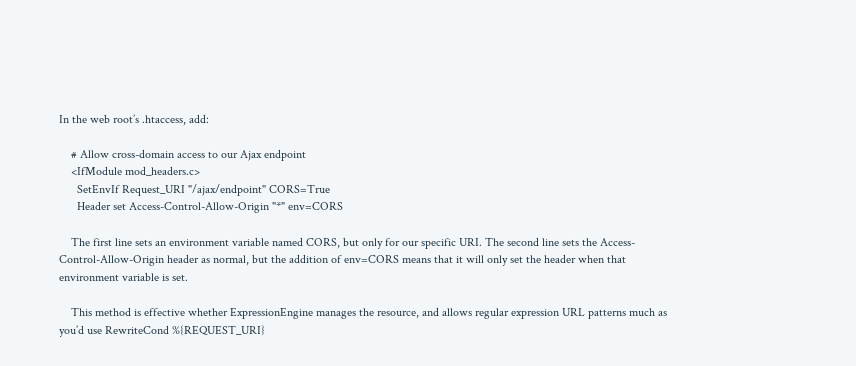In the web root’s .htaccess, add:

    # Allow cross-domain access to our Ajax endpoint
    <IfModule mod_headers.c>
      SetEnvIf Request_URI "/ajax/endpoint" CORS=True
      Header set Access-Control-Allow-Origin "*" env=CORS

    The first line sets an environment variable named CORS, but only for our specific URI. The second line sets the Access-Control-Allow-Origin header as normal, but the addition of env=CORS means that it will only set the header when that environment variable is set.

    This method is effective whether ExpressionEngine manages the resource, and allows regular expression URL patterns much as you’d use RewriteCond %{REQUEST_URI}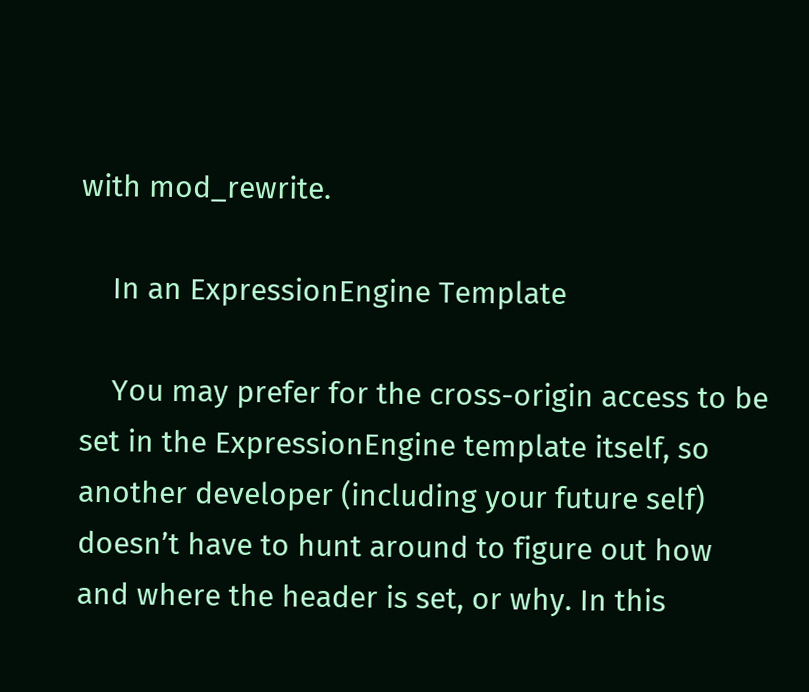with mod_rewrite.

    In an ExpressionEngine Template

    You may prefer for the cross-origin access to be set in the ExpressionEngine template itself, so another developer (including your future self) doesn’t have to hunt around to figure out how and where the header is set, or why. In this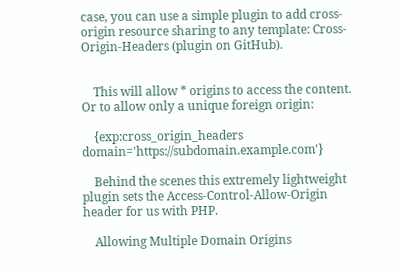case, you can use a simple plugin to add cross-origin resource sharing to any template: Cross-Origin-Headers (plugin on GitHub).


    This will allow * origins to access the content. Or to allow only a unique foreign origin:

    {exp:cross_origin_headers domain='https://subdomain.example.com'}

    Behind the scenes this extremely lightweight plugin sets the Access-Control-Allow-Origin header for us with PHP.

    Allowing Multiple Domain Origins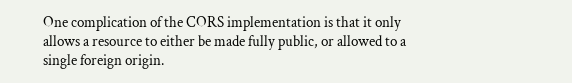One complication of the CORS implementation is that it only allows a resource to either be made fully public, or allowed to a single foreign origin.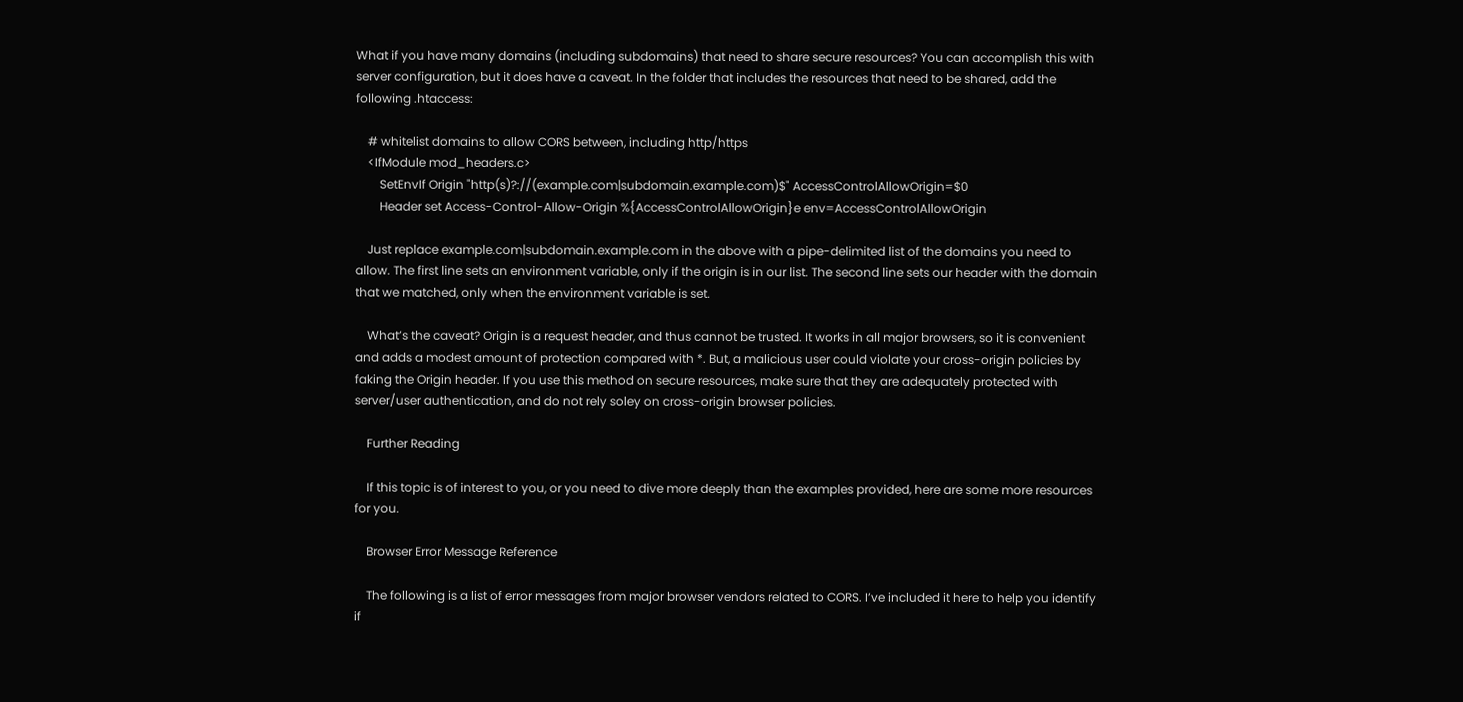What if you have many domains (including subdomains) that need to share secure resources? You can accomplish this with server configuration, but it does have a caveat. In the folder that includes the resources that need to be shared, add the following .htaccess:

    # whitelist domains to allow CORS between, including http/https
    <IfModule mod_headers.c>
        SetEnvIf Origin "http(s)?://(example.com|subdomain.example.com)$" AccessControlAllowOrigin=$0
        Header set Access-Control-Allow-Origin %{AccessControlAllowOrigin}e env=AccessControlAllowOrigin

    Just replace example.com|subdomain.example.com in the above with a pipe-delimited list of the domains you need to allow. The first line sets an environment variable, only if the origin is in our list. The second line sets our header with the domain that we matched, only when the environment variable is set.

    What’s the caveat? Origin is a request header, and thus cannot be trusted. It works in all major browsers, so it is convenient and adds a modest amount of protection compared with *. But, a malicious user could violate your cross-origin policies by faking the Origin header. If you use this method on secure resources, make sure that they are adequately protected with server/user authentication, and do not rely soley on cross-origin browser policies.

    Further Reading

    If this topic is of interest to you, or you need to dive more deeply than the examples provided, here are some more resources for you.

    Browser Error Message Reference

    The following is a list of error messages from major browser vendors related to CORS. I’ve included it here to help you identify if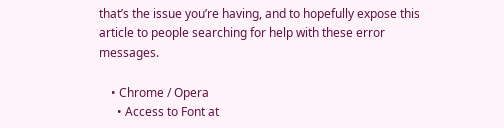that’s the issue you’re having, and to hopefully expose this article to people searching for help with these error messages.

    • Chrome / Opera
      • Access to Font at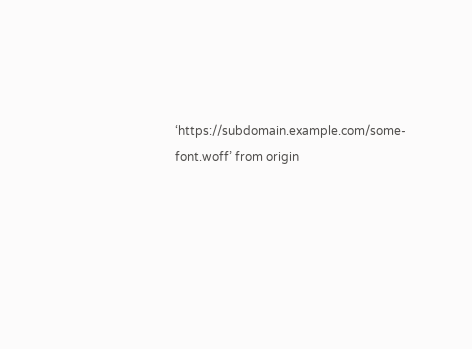‘https://subdomain.example.com/some-font.woff’ from origin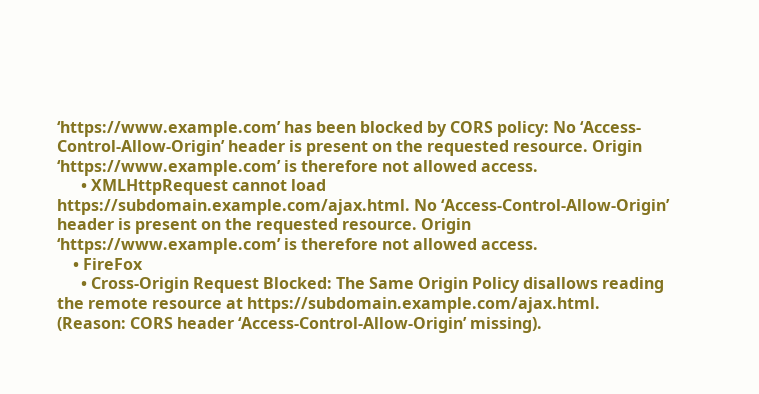‘https://www.example.com’ has been blocked by CORS policy: No ‘Access-Control-Allow-Origin’ header is present on the requested resource. Origin ‘https://www.example.com’ is therefore not allowed access.
      • XMLHttpRequest cannot load https://subdomain.example.com/ajax.html. No ‘Access-Control-Allow-Origin’ header is present on the requested resource. Origin ‘https://www.example.com’ is therefore not allowed access.
    • FireFox
      • Cross-Origin Request Blocked: The Same Origin Policy disallows reading the remote resource at https://subdomain.example.com/ajax.html. (Reason: CORS header ‘Access-Control-Allow-Origin’ missing).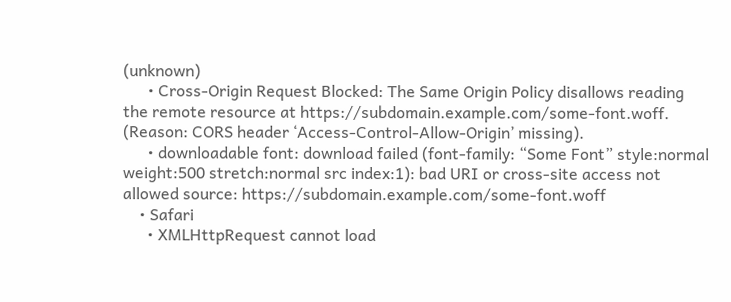(unknown)
      • Cross-Origin Request Blocked: The Same Origin Policy disallows reading the remote resource at https://subdomain.example.com/some-font.woff. (Reason: CORS header ‘Access-Control-Allow-Origin’ missing).
      • downloadable font: download failed (font-family: “Some Font” style:normal weight:500 stretch:normal src index:1): bad URI or cross-site access not allowed source: https://subdomain.example.com/some-font.woff
    • Safari
      • XMLHttpRequest cannot load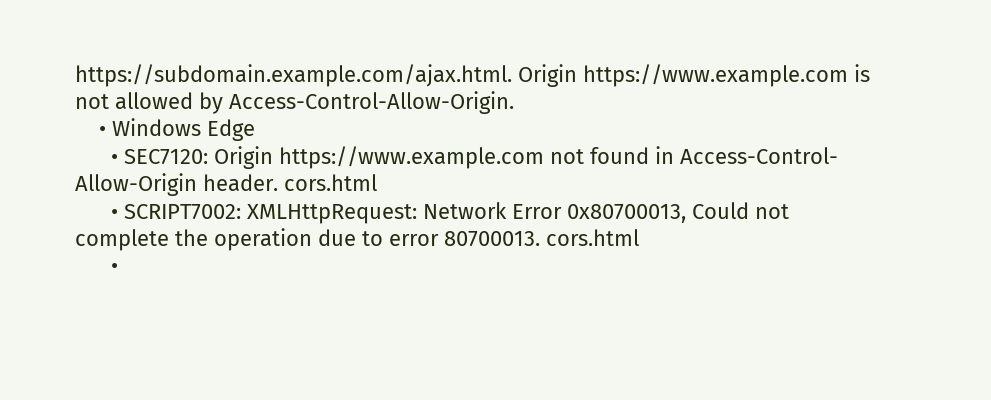https://subdomain.example.com/ajax.html. Origin https://www.example.com is not allowed by Access-Control-Allow-Origin.
    • Windows Edge
      • SEC7120: Origin https://www.example.com not found in Access-Control-Allow-Origin header. cors.html
      • SCRIPT7002: XMLHttpRequest: Network Error 0x80700013, Could not complete the operation due to error 80700013. cors.html
      •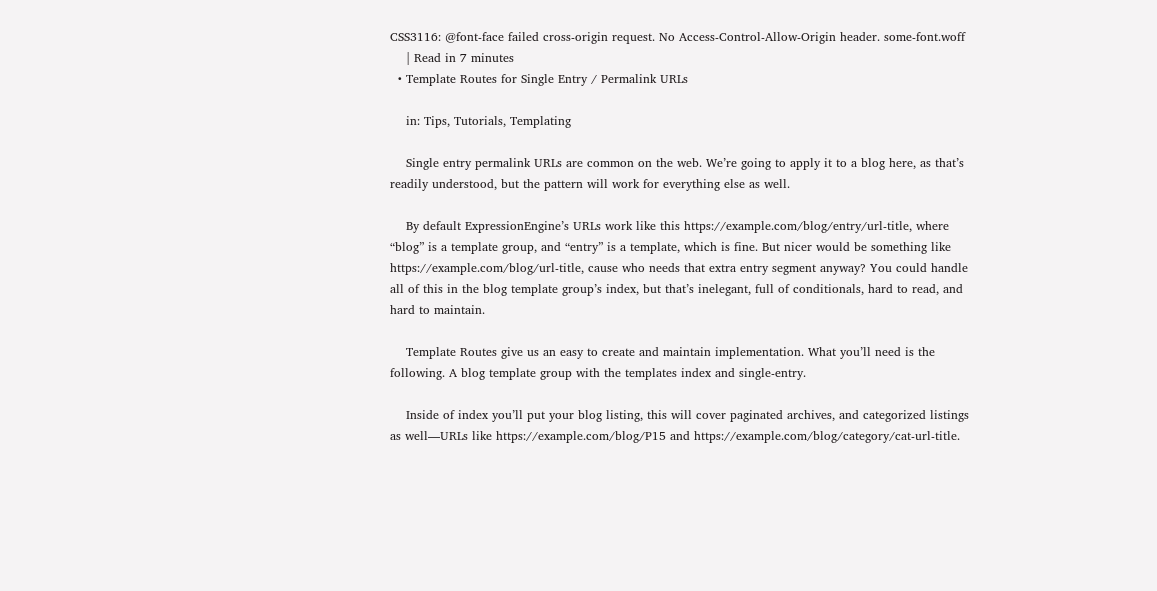CSS3116: @font-face failed cross-origin request. No Access-Control-Allow-Origin header. some-font.woff
    | Read in 7 minutes
  • Template Routes for Single Entry / Permalink URLs

    in: Tips, Tutorials, Templating

    Single entry permalink URLs are common on the web. We’re going to apply it to a blog here, as that’s readily understood, but the pattern will work for everything else as well.

    By default ExpressionEngine’s URLs work like this https://example.com/blog/entry/url-title, where “blog” is a template group, and “entry” is a template, which is fine. But nicer would be something like https://example.com/blog/url-title, cause who needs that extra entry segment anyway? You could handle all of this in the blog template group’s index, but that’s inelegant, full of conditionals, hard to read, and hard to maintain.

    Template Routes give us an easy to create and maintain implementation. What you’ll need is the following. A blog template group with the templates index and single-entry.

    Inside of index you’ll put your blog listing, this will cover paginated archives, and categorized listings as well—URLs like https://example.com/blog/P15 and https://example.com/blog/category/cat-url-title.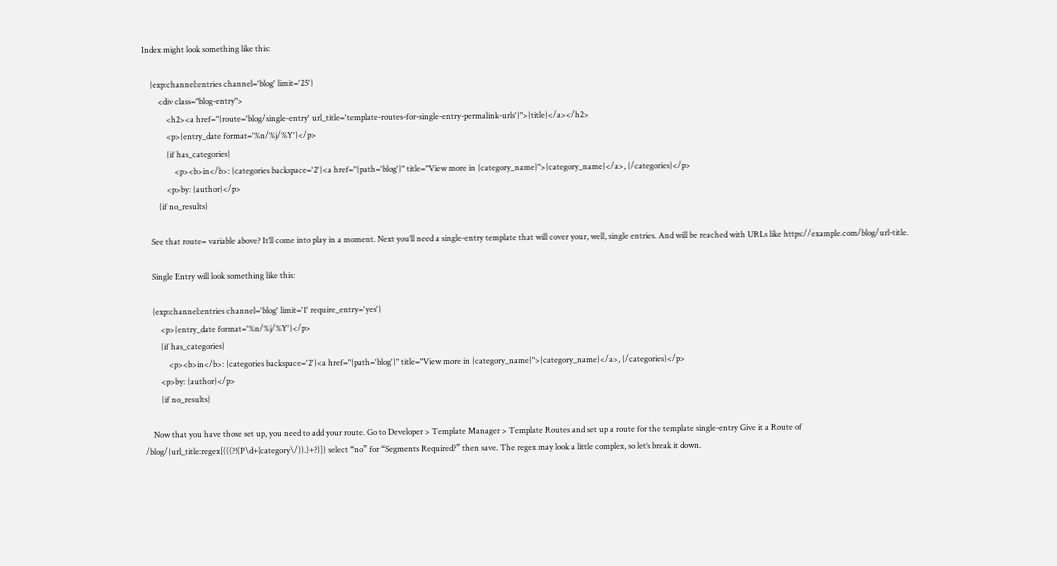Index might look something like this:

    {exp:channel:entries channel='blog' limit='25'}
        <div class="blog-entry">
            <h2><a href="{route='blog/single-entry' url_title='template-routes-for-single-entry-permalink-urls'}">{title}</a></h2>
            <p>{entry_date format='%n/%j/%Y'}</p>
            {if has_categories}
                <p><b>in</b>: {categories backspace='2'}<a href="{path='blog'}" title="View more in {category_name}">{category_name}</a>, {/categories}</p>
            <p>by: {author}</p>
        {if no_results}

    See that route= variable above? It’ll come into play in a moment. Next you’ll need a single-entry template that will cover your, well, single entries. And will be reached with URLs like https://example.com/blog/url-title.

    Single Entry will look something like this:

    {exp:channel:entries channel='blog' limit='1' require_entry='yes'}
        <p>{entry_date format='%n/%j/%Y'}</p>
        {if has_categories}
            <p><b>in</b>: {categories backspace='2'}<a href="{path='blog'}" title="View more in {category_name}">{category_name}</a>, {/categories}</p>
        <p>by: {author}</p>
        {if no_results}

    Now that you have those set up, you need to add your route. Go to Developer > Template Manager > Template Routes and set up a route for the template single-entry Give it a Route of /blog/{url_title:regex[(((?!(P\d+|category\/)).)+?)]} select “no” for “Segments Required?” then save. The regex may look a little complex, so let’s break it down.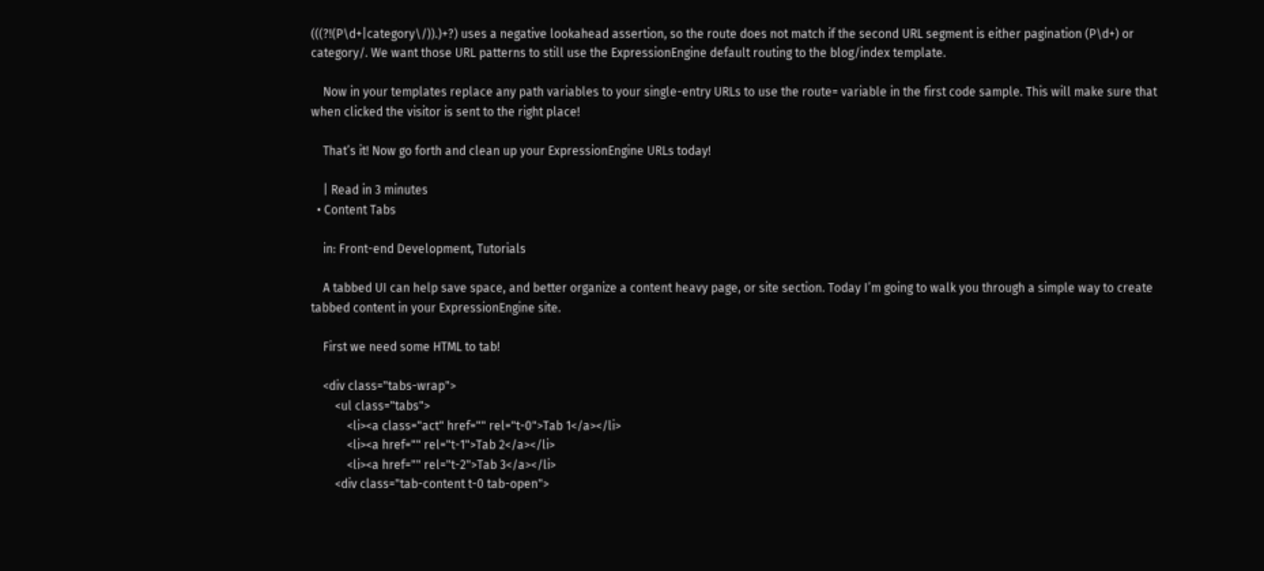(((?!(P\d+|category\/)).)+?) uses a negative lookahead assertion, so the route does not match if the second URL segment is either pagination (P\d+) or category/. We want those URL patterns to still use the ExpressionEngine default routing to the blog/index template.

    Now in your templates replace any path variables to your single-entry URLs to use the route= variable in the first code sample. This will make sure that when clicked the visitor is sent to the right place!

    That’s it! Now go forth and clean up your ExpressionEngine URLs today!

    | Read in 3 minutes
  • Content Tabs

    in: Front-end Development, Tutorials

    A tabbed UI can help save space, and better organize a content heavy page, or site section. Today I’m going to walk you through a simple way to create tabbed content in your ExpressionEngine site.

    First we need some HTML to tab!

    <div class="tabs-wrap">
        <ul class="tabs">
            <li><a class="act" href="" rel="t-0">Tab 1</a></li>
            <li><a href="" rel="t-1">Tab 2</a></li>
            <li><a href="" rel="t-2">Tab 3</a></li>
        <div class="tab-content t-0 tab-open">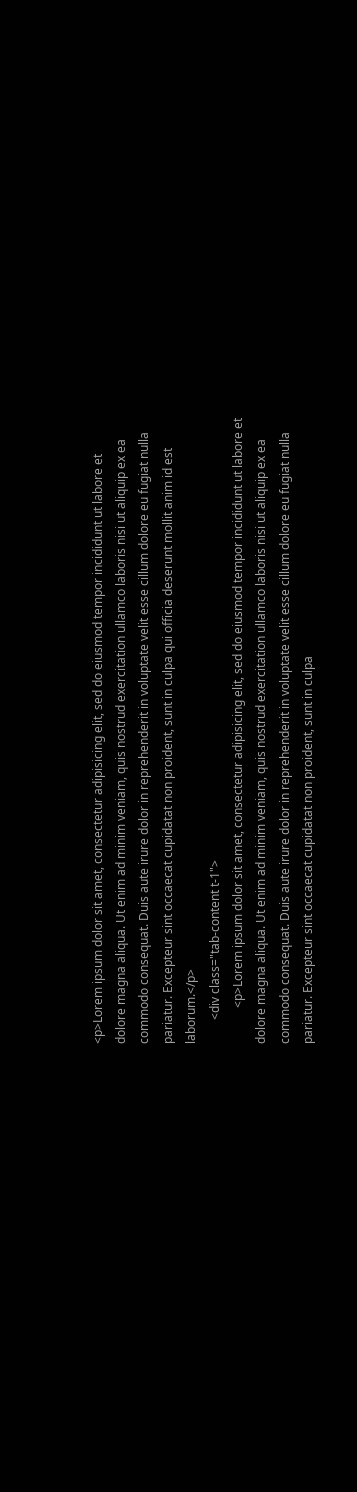<p>Lorem ipsum dolor sit amet, consectetur adipisicing elit, sed do eiusmod tempor incididunt ut labore et dolore magna aliqua. Ut enim ad minim veniam, quis nostrud exercitation ullamco laboris nisi ut aliquip ex ea commodo consequat. Duis aute irure dolor in reprehenderit in voluptate velit esse cillum dolore eu fugiat nulla pariatur. Excepteur sint occaecat cupidatat non proident, sunt in culpa qui officia deserunt mollit anim id est laborum.</p>
        <div class="tab-content t-1">
            <p>Lorem ipsum dolor sit amet, consectetur adipisicing elit, sed do eiusmod tempor incididunt ut labore et dolore magna aliqua. Ut enim ad minim veniam, quis nostrud exercitation ullamco laboris nisi ut aliquip ex ea commodo consequat. Duis aute irure dolor in reprehenderit in voluptate velit esse cillum dolore eu fugiat nulla pariatur. Excepteur sint occaecat cupidatat non proident, sunt in culpa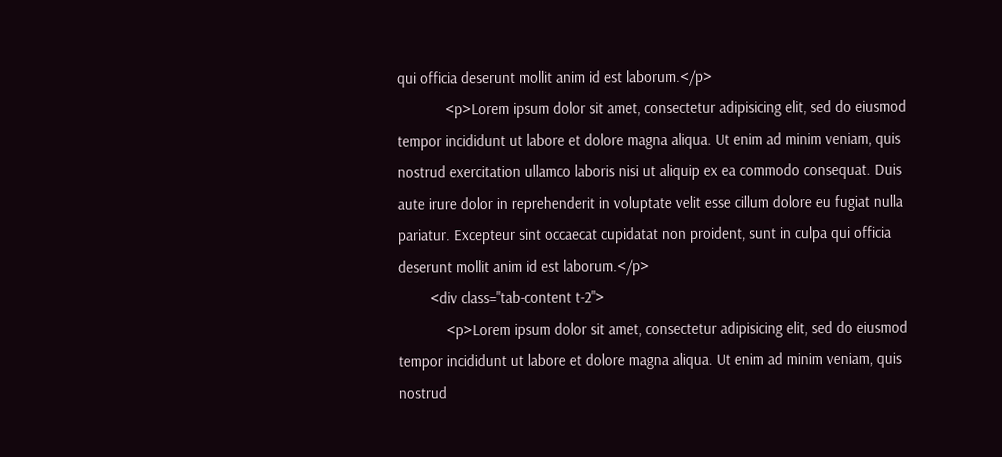qui officia deserunt mollit anim id est laborum.</p>
            <p>Lorem ipsum dolor sit amet, consectetur adipisicing elit, sed do eiusmod tempor incididunt ut labore et dolore magna aliqua. Ut enim ad minim veniam, quis nostrud exercitation ullamco laboris nisi ut aliquip ex ea commodo consequat. Duis aute irure dolor in reprehenderit in voluptate velit esse cillum dolore eu fugiat nulla pariatur. Excepteur sint occaecat cupidatat non proident, sunt in culpa qui officia deserunt mollit anim id est laborum.</p>
        <div class="tab-content t-2">
            <p>Lorem ipsum dolor sit amet, consectetur adipisicing elit, sed do eiusmod tempor incididunt ut labore et dolore magna aliqua. Ut enim ad minim veniam, quis nostrud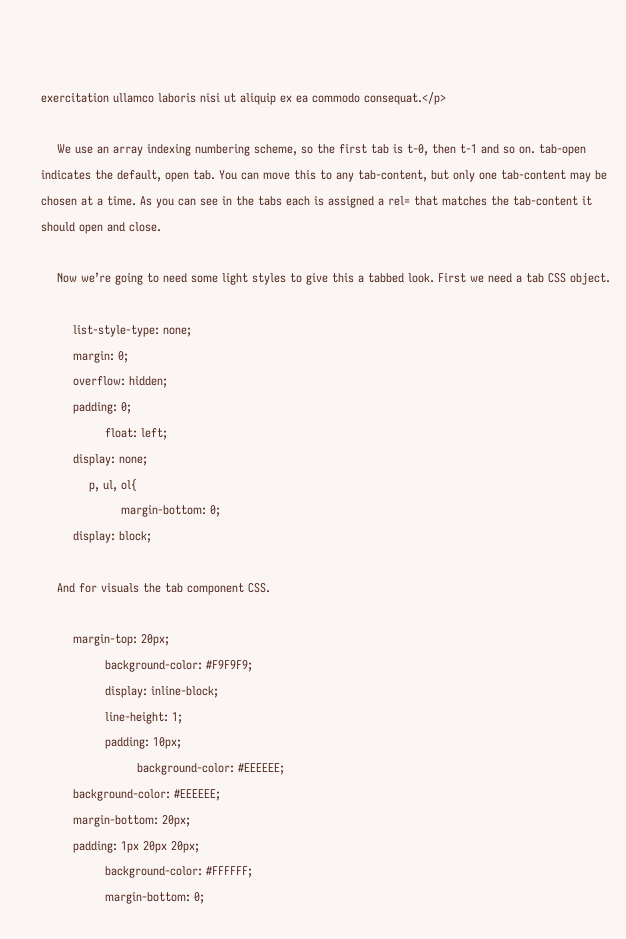exercitation ullamco laboris nisi ut aliquip ex ea commodo consequat.</p>

    We use an array indexing numbering scheme, so the first tab is t-0, then t-1 and so on. tab-open indicates the default, open tab. You can move this to any tab-content, but only one tab-content may be chosen at a time. As you can see in the tabs each is assigned a rel= that matches the tab-content it should open and close.

    Now we’re going to need some light styles to give this a tabbed look. First we need a tab CSS object.

        list-style-type: none;
        margin: 0;
        overflow: hidden;
        padding: 0;
                float: left;
        display: none;
            p, ul, ol{
                    margin-bottom: 0;
        display: block;

    And for visuals the tab component CSS.

        margin-top: 20px;
                background-color: #F9F9F9;
                display: inline-block;
                line-height: 1;
                padding: 10px;
                        background-color: #EEEEEE;
        background-color: #EEEEEE;
        margin-bottom: 20px;
        padding: 1px 20px 20px;
                background-color: #FFFFFF;
                margin-bottom: 0;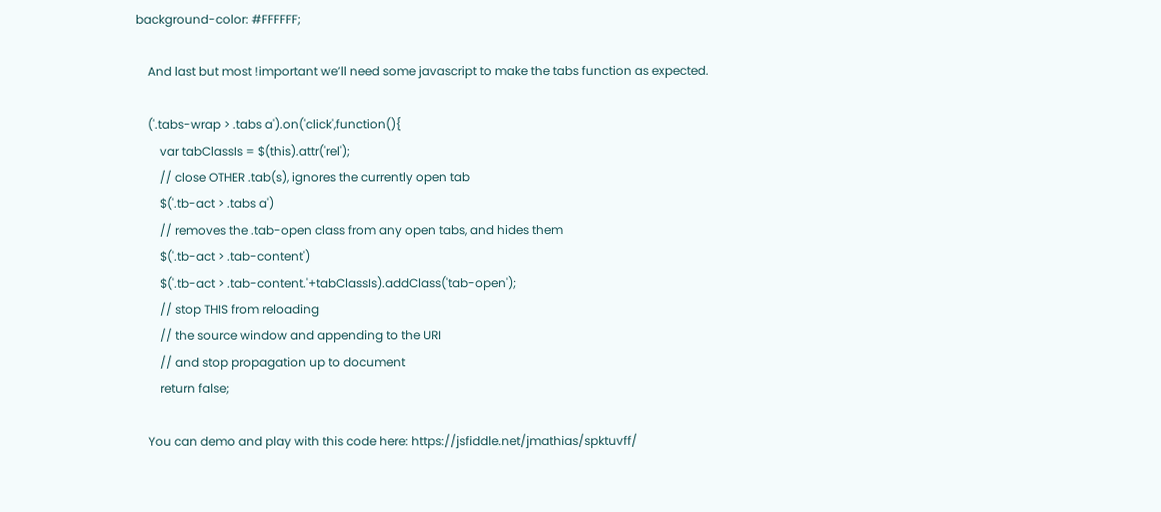background-color: #FFFFFF;

    And last but most !important we’ll need some javascript to make the tabs function as expected.

    ('.tabs-wrap > .tabs a').on('click',function(){
        var tabClassIs = $(this).attr('rel');
        // close OTHER .tab(s), ignores the currently open tab
        $('.tb-act > .tabs a')
        // removes the .tab-open class from any open tabs, and hides them
        $('.tb-act > .tab-content')
        $('.tb-act > .tab-content.'+tabClassIs).addClass('tab-open');
        // stop THIS from reloading
        // the source window and appending to the URI
        // and stop propagation up to document
        return false;

    You can demo and play with this code here: https://jsfiddle.net/jmathias/spktuvff/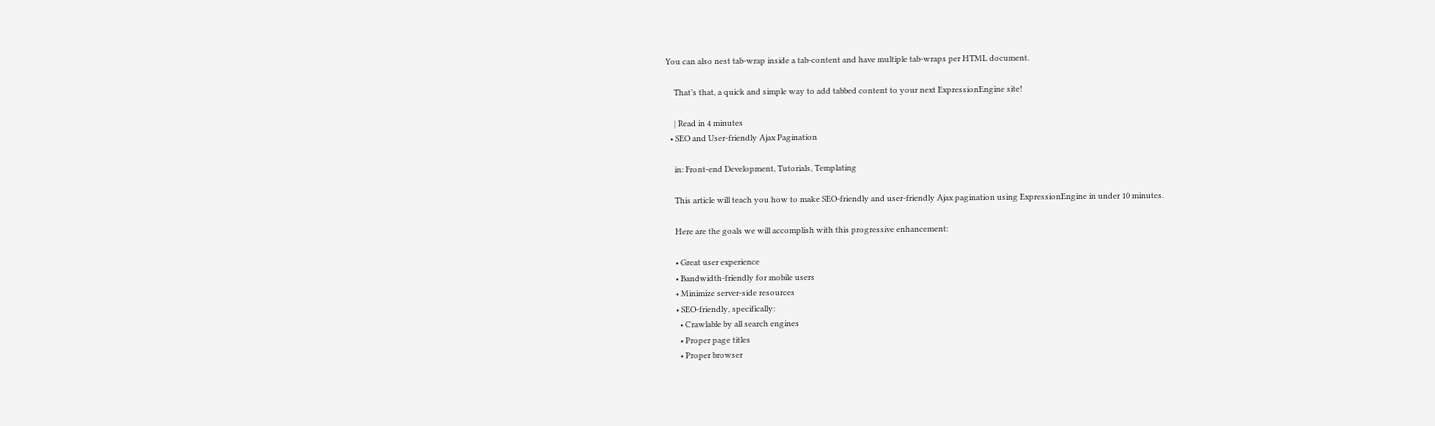You can also nest tab-wrap inside a tab-content and have multiple tab-wraps per HTML document.

    That’s that, a quick and simple way to add tabbed content to your next ExpressionEngine site!

    | Read in 4 minutes
  • SEO and User-friendly Ajax Pagination

    in: Front-end Development, Tutorials, Templating

    This article will teach you how to make SEO-friendly and user-friendly Ajax pagination using ExpressionEngine in under 10 minutes.

    Here are the goals we will accomplish with this progressive enhancement:

    • Great user experience
    • Bandwidth-friendly for mobile users
    • Minimize server-side resources
    • SEO-friendly, specifically:
      • Crawlable by all search engines
      • Proper page titles
      • Proper browser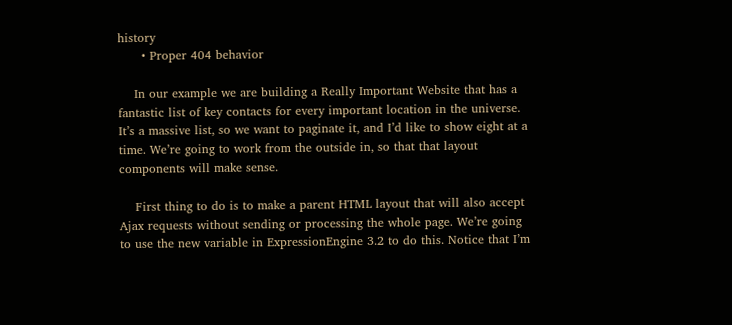history
      • Proper 404 behavior

    In our example we are building a Really Important Website that has a fantastic list of key contacts for every important location in the universe. It’s a massive list, so we want to paginate it, and I’d like to show eight at a time. We’re going to work from the outside in, so that that layout components will make sense.

    First thing to do is to make a parent HTML layout that will also accept Ajax requests without sending or processing the whole page. We’re going to use the new variable in ExpressionEngine 3.2 to do this. Notice that I’m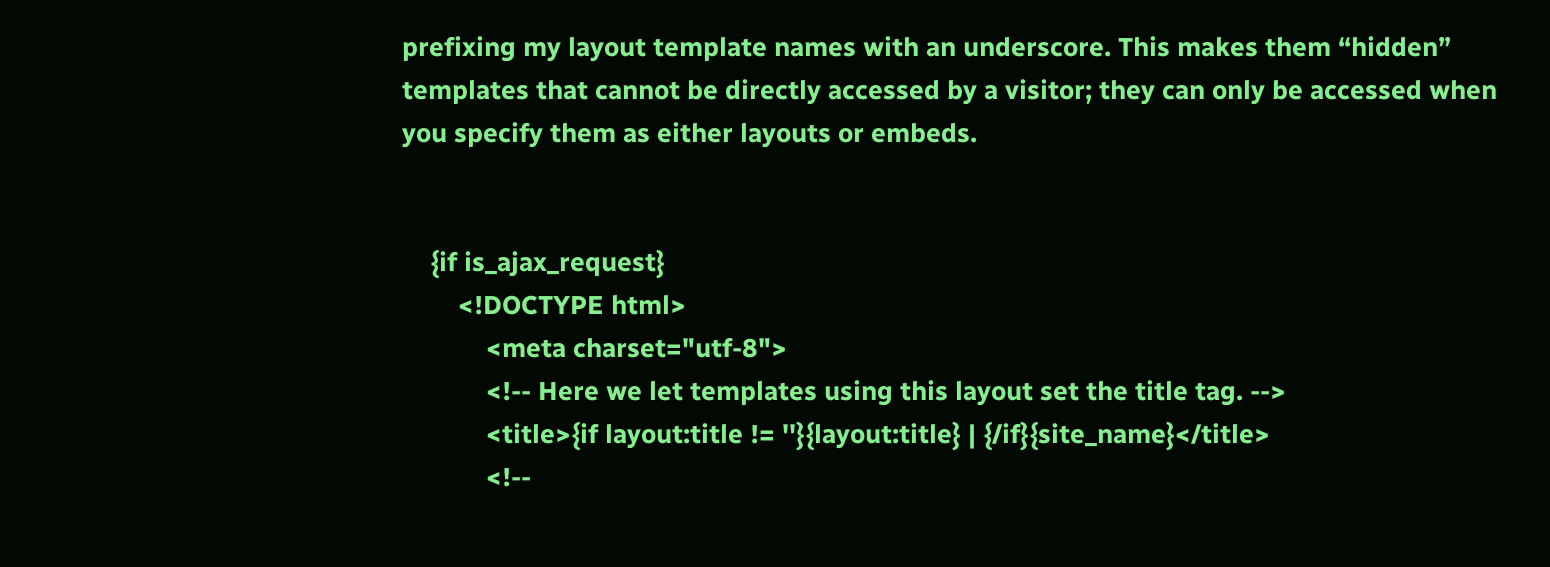prefixing my layout template names with an underscore. This makes them “hidden” templates that cannot be directly accessed by a visitor; they can only be accessed when you specify them as either layouts or embeds.


    {if is_ajax_request}
        <!DOCTYPE html>
            <meta charset="utf-8">
            <!-- Here we let templates using this layout set the title tag. -->
            <title>{if layout:title != ''}{layout:title} | {/if}{site_name}</title>
            <!--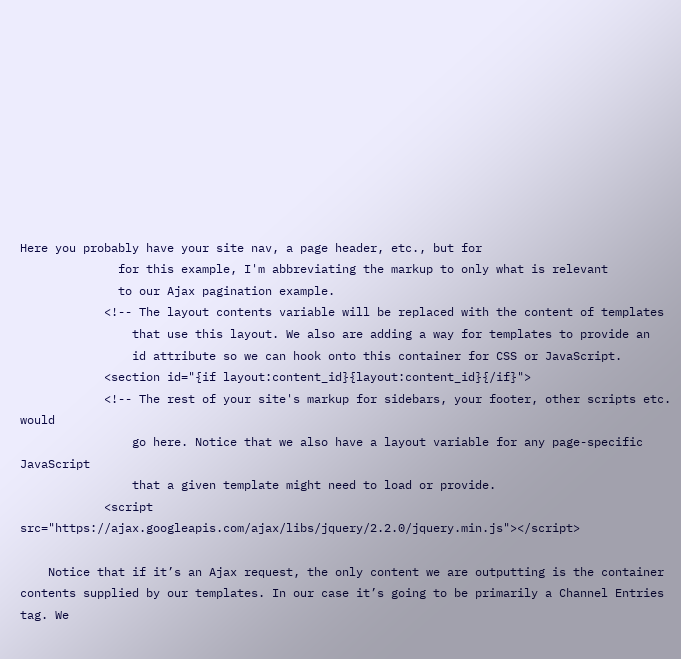Here you probably have your site nav, a page header, etc., but for
              for this example, I'm abbreviating the markup to only what is relevant
              to our Ajax pagination example.
            <!-- The layout contents variable will be replaced with the content of templates
                that use this layout. We also are adding a way for templates to provide an
                id attribute so we can hook onto this container for CSS or JavaScript.
            <section id="{if layout:content_id}{layout:content_id}{/if}">
            <!-- The rest of your site's markup for sidebars, your footer, other scripts etc. would
                go here. Notice that we also have a layout variable for any page-specific JavaScript
                that a given template might need to load or provide.
            <script src="https://ajax.googleapis.com/ajax/libs/jquery/2.2.0/jquery.min.js"></script>

    Notice that if it’s an Ajax request, the only content we are outputting is the container contents supplied by our templates. In our case it’s going to be primarily a Channel Entries tag. We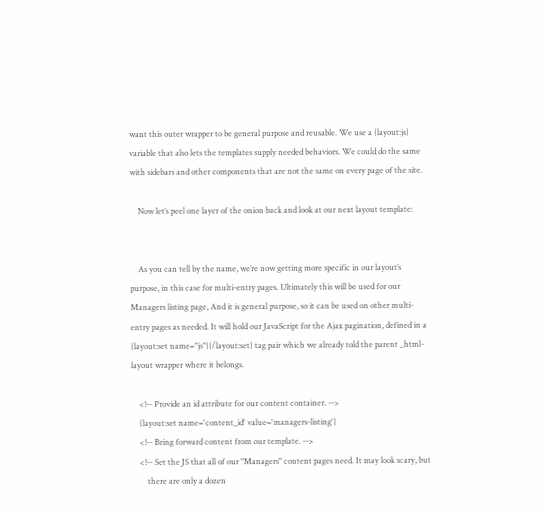want this outer wrapper to be general purpose and reusable. We use a {layout:js} variable that also lets the templates supply needed behaviors. We could do the same with sidebars and other components that are not the same on every page of the site.

    Now let’s peel one layer of the onion back and look at our next layout template:


    As you can tell by the name, we’re now getting more specific in our layout’s purpose, in this case for multi-entry pages. Ultimately this will be used for our Managers listing page, And it is general purpose, so it can be used on other multi-entry pages as needed. It will hold our JavaScript for the Ajax pagination, defined in a {layout:set name="js"}{/layout:set} tag pair which we already told the parent _html-layout wrapper where it belongs.

    <!-- Provide an id attribute for our content container. -->
    {layout:set name='content_id' value='managers-listing'}
    <!-- Bring forward content from our template. -->
    <!-- Set the JS that all of our "Managers" content pages need. It may look scary, but
        there are only a dozen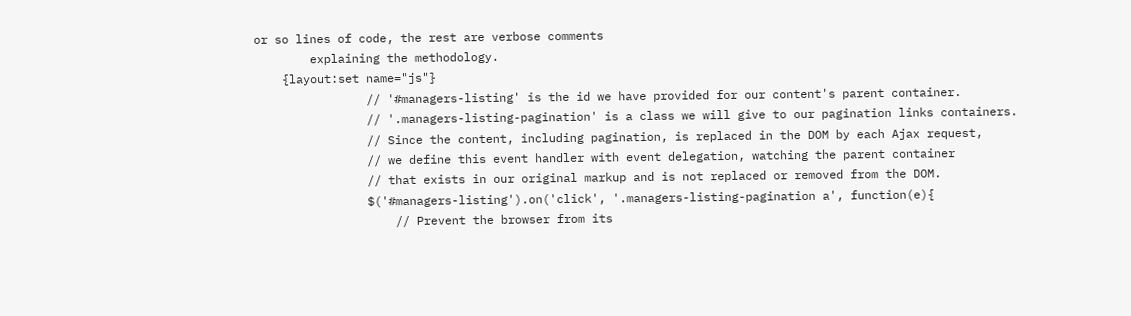or so lines of code, the rest are verbose comments
        explaining the methodology.
    {layout:set name="js"}
                // '#managers-listing' is the id we have provided for our content's parent container.
                // '.managers-listing-pagination' is a class we will give to our pagination links containers.
                // Since the content, including pagination, is replaced in the DOM by each Ajax request,
                // we define this event handler with event delegation, watching the parent container
                // that exists in our original markup and is not replaced or removed from the DOM.
                $('#managers-listing').on('click', '.managers-listing-pagination a', function(e){
                    // Prevent the browser from its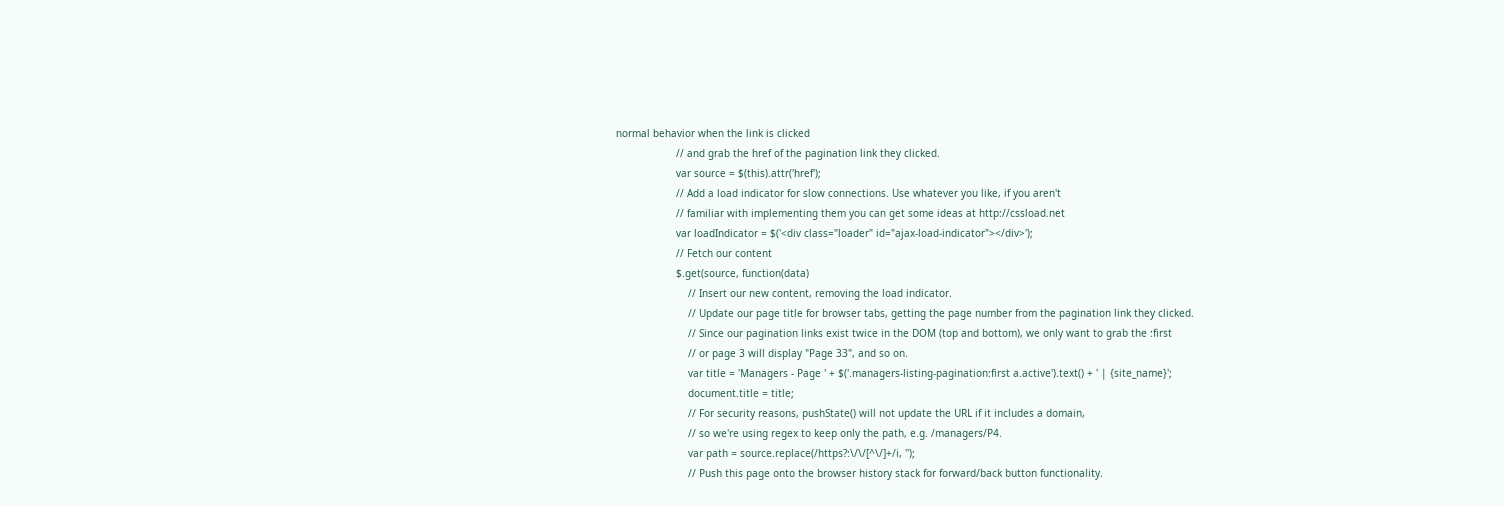normal behavior when the link is clicked
                    // and grab the href of the pagination link they clicked.
                    var source = $(this).attr('href');
                    // Add a load indicator for slow connections. Use whatever you like, if you aren't
                    // familiar with implementing them you can get some ideas at http://cssload.net
                    var loadIndicator = $('<div class="loader" id="ajax-load-indicator"></div>');
                    // Fetch our content
                    $.get(source, function(data)
                        // Insert our new content, removing the load indicator.
                        // Update our page title for browser tabs, getting the page number from the pagination link they clicked.
                        // Since our pagination links exist twice in the DOM (top and bottom), we only want to grab the :first
                        // or page 3 will display "Page 33", and so on.
                        var title = 'Managers - Page ' + $('.managers-listing-pagination:first a.active').text() + ' | {site_name}';
                        document.title = title;
                        // For security reasons, pushState() will not update the URL if it includes a domain,
                        // so we're using regex to keep only the path, e.g. /managers/P4.
                        var path = source.replace(/https?:\/\/[^\/]+/i, '');
                        // Push this page onto the browser history stack for forward/back button functionality.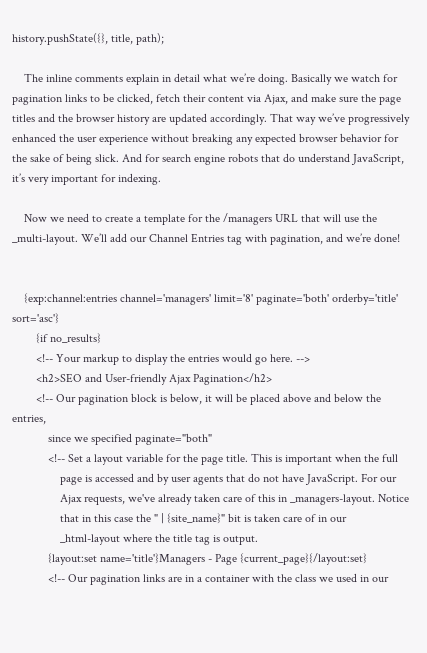history.pushState({}, title, path);

    The inline comments explain in detail what we’re doing. Basically we watch for pagination links to be clicked, fetch their content via Ajax, and make sure the page titles and the browser history are updated accordingly. That way we’ve progressively enhanced the user experience without breaking any expected browser behavior for the sake of being slick. And for search engine robots that do understand JavaScript, it’s very important for indexing.

    Now we need to create a template for the /managers URL that will use the _multi-layout. We’ll add our Channel Entries tag with pagination, and we’re done!


    {exp:channel:entries channel='managers' limit='8' paginate='both' orderby='title' sort='asc'}
        {if no_results}
        <!-- Your markup to display the entries would go here. -->
        <h2>SEO and User-friendly Ajax Pagination</h2>
        <!-- Our pagination block is below, it will be placed above and below the entries,
            since we specified paginate="both"
            <!-- Set a layout variable for the page title. This is important when the full
                page is accessed and by user agents that do not have JavaScript. For our
                Ajax requests, we've already taken care of this in _managers-layout. Notice
                that in this case the " | {site_name}" bit is taken care of in our
                _html-layout where the title tag is output.
            {layout:set name='title'}Managers - Page {current_page}{/layout:set}
            <!-- Our pagination links are in a container with the class we used in our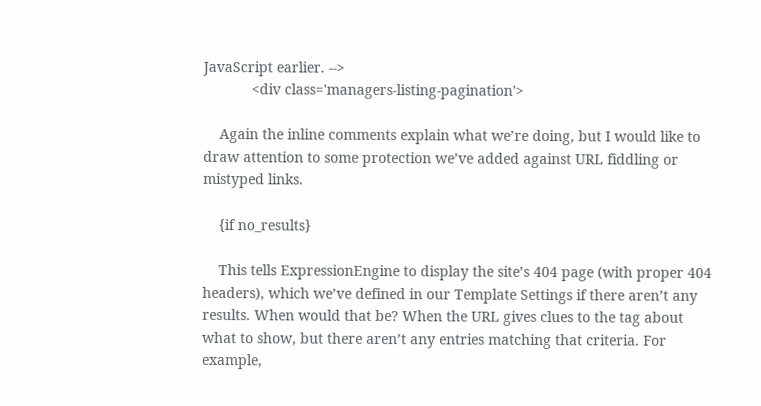JavaScript earlier. -->
            <div class='managers-listing-pagination'>

    Again the inline comments explain what we’re doing, but I would like to draw attention to some protection we’ve added against URL fiddling or mistyped links.

    {if no_results}

    This tells ExpressionEngine to display the site’s 404 page (with proper 404 headers), which we’ve defined in our Template Settings if there aren’t any results. When would that be? When the URL gives clues to the tag about what to show, but there aren’t any entries matching that criteria. For example,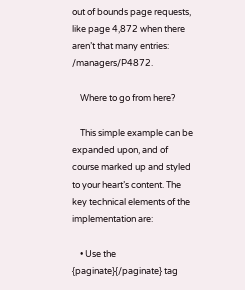out of bounds page requests, like page 4,872 when there aren’t that many entries: /managers/P4872.

    Where to go from here?

    This simple example can be expanded upon, and of course marked up and styled to your heart’s content. The key technical elements of the implementation are:

    • Use the {paginate}{/paginate} tag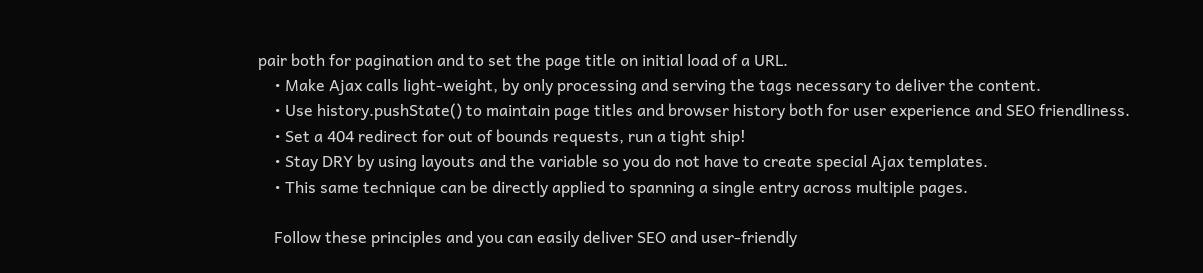pair both for pagination and to set the page title on initial load of a URL.
    • Make Ajax calls light-weight, by only processing and serving the tags necessary to deliver the content.
    • Use history.pushState() to maintain page titles and browser history both for user experience and SEO friendliness.
    • Set a 404 redirect for out of bounds requests, run a tight ship!
    • Stay DRY by using layouts and the variable so you do not have to create special Ajax templates.
    • This same technique can be directly applied to spanning a single entry across multiple pages.

    Follow these principles and you can easily deliver SEO and user-friendly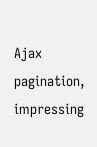Ajax pagination, impressing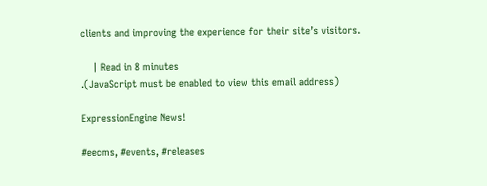clients and improving the experience for their site’s visitors.

    | Read in 8 minutes
.(JavaScript must be enabled to view this email address)

ExpressionEngine News!

#eecms, #events, #releases